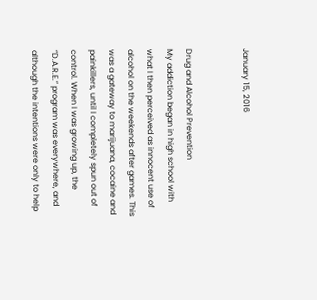January 15, 2016


Drug and Alcohol Prevention
My addiction began in high school with what I then perceived as innocent use of alcohol on the weekends after games. This was a gateway to marijuana, cocaine and painkillers, until I completely spun out of control. When I was growing up, the “D.A.R.E.” program was everywhere, and although the intentions were only to help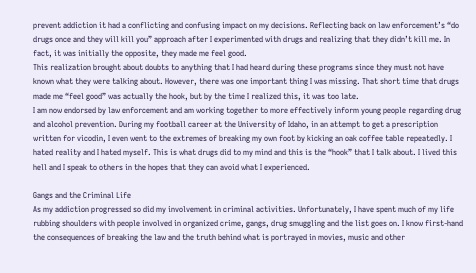prevent addiction it had a conflicting and confusing impact on my decisions. Reflecting back on law enforcement’s “do drugs once and they will kill you” approach after I experimented with drugs and realizing that they didn’t kill me. In fact, it was initially the opposite, they made me feel good.
This realization brought about doubts to anything that I had heard during these programs since they must not have known what they were talking about. However, there was one important thing I was missing. That short time that drugs made me “feel good” was actually the hook, but by the time I realized this, it was too late.
I am now endorsed by law enforcement and am working together to more effectively inform young people regarding drug and alcohol prevention. During my football career at the University of Idaho, in an attempt to get a prescription written for vicodin, I even went to the extremes of breaking my own foot by kicking an oak coffee table repeatedly. I hated reality and I hated myself. This is what drugs did to my mind and this is the “hook” that I talk about. I lived this hell and I speak to others in the hopes that they can avoid what I experienced.

Gangs and the Criminal Life
As my addiction progressed so did my involvement in criminal activities. Unfortunately, I have spent much of my life rubbing shoulders with people involved in organized crime, gangs, drug smuggling and the list goes on. I know first-hand the consequences of breaking the law and the truth behind what is portrayed in movies, music and other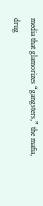media that glamorizes “gangsters,” the mafia, drug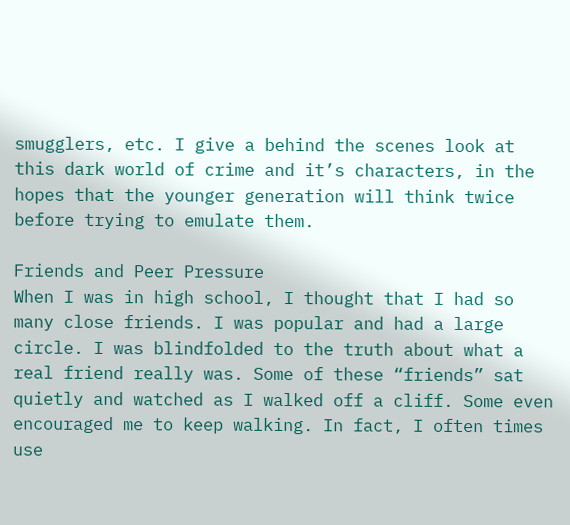smugglers, etc. I give a behind the scenes look at this dark world of crime and it’s characters, in the hopes that the younger generation will think twice before trying to emulate them.

Friends and Peer Pressure
When I was in high school, I thought that I had so many close friends. I was popular and had a large circle. I was blindfolded to the truth about what a real friend really was. Some of these “friends” sat quietly and watched as I walked off a cliff. Some even encouraged me to keep walking. In fact, I often times use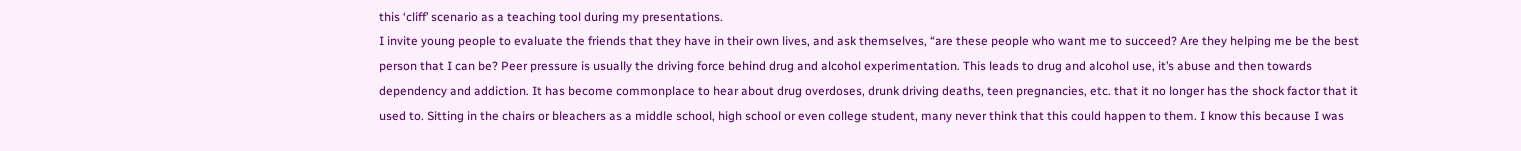this ‘cliff’ scenario as a teaching tool during my presentations.
I invite young people to evaluate the friends that they have in their own lives, and ask themselves, “are these people who want me to succeed? Are they helping me be the best person that I can be? Peer pressure is usually the driving force behind drug and alcohol experimentation. This leads to drug and alcohol use, it’s abuse and then towards dependency and addiction. It has become commonplace to hear about drug overdoses, drunk driving deaths, teen pregnancies, etc. that it no longer has the shock factor that it used to. Sitting in the chairs or bleachers as a middle school, high school or even college student, many never think that this could happen to them. I know this because I was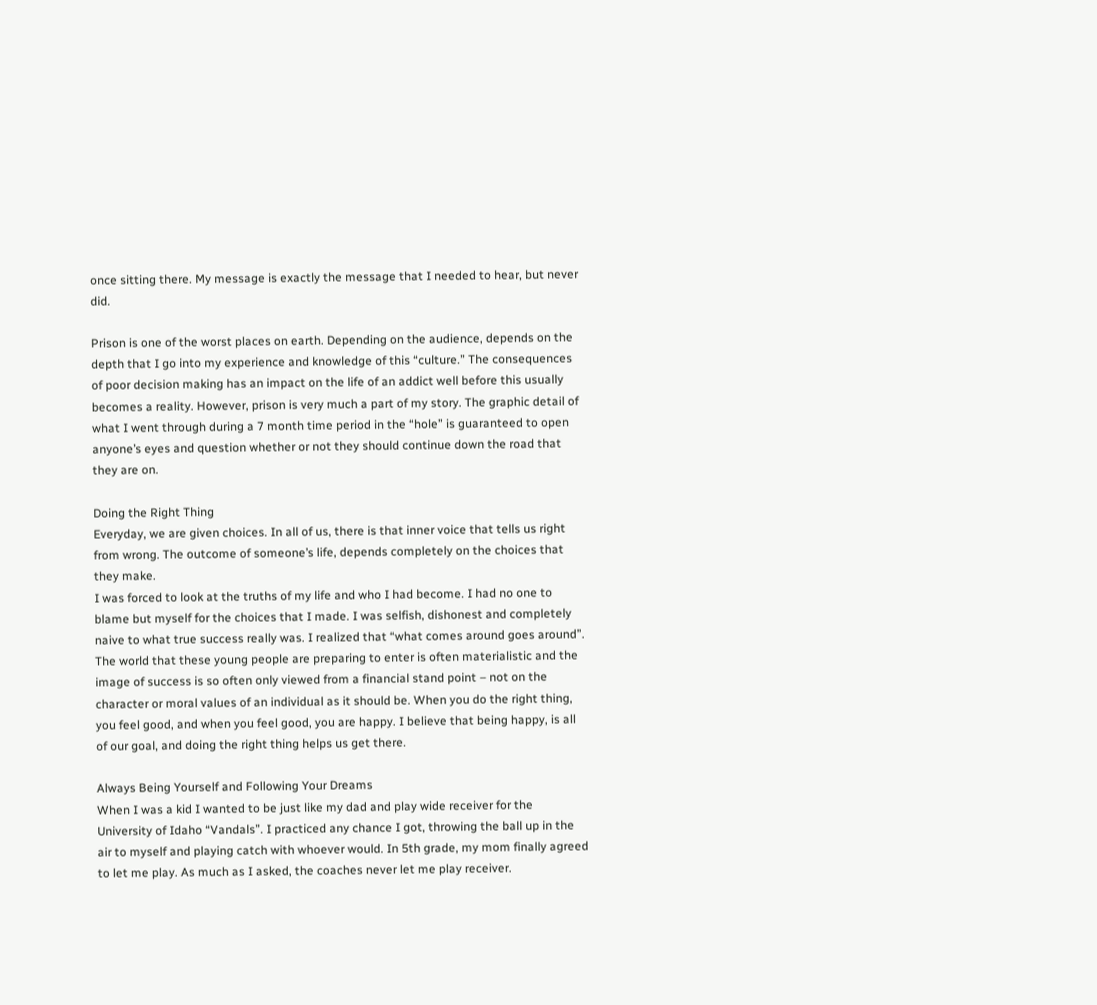once sitting there. My message is exactly the message that I needed to hear, but never did.

Prison is one of the worst places on earth. Depending on the audience, depends on the depth that I go into my experience and knowledge of this “culture.” The consequences of poor decision making has an impact on the life of an addict well before this usually becomes a reality. However, prison is very much a part of my story. The graphic detail of what I went through during a 7 month time period in the “hole” is guaranteed to open anyone’s eyes and question whether or not they should continue down the road that they are on.

Doing the Right Thing
Everyday, we are given choices. In all of us, there is that inner voice that tells us right from wrong. The outcome of someone’s life, depends completely on the choices that they make.
I was forced to look at the truths of my life and who I had become. I had no one to blame but myself for the choices that I made. I was selfish, dishonest and completely naive to what true success really was. I realized that “what comes around goes around”. The world that these young people are preparing to enter is often materialistic and the image of success is so often only viewed from a financial stand point – not on the character or moral values of an individual as it should be. When you do the right thing, you feel good, and when you feel good, you are happy. I believe that being happy, is all of our goal, and doing the right thing helps us get there.

Always Being Yourself and Following Your Dreams
When I was a kid I wanted to be just like my dad and play wide receiver for the University of Idaho “Vandals”. I practiced any chance I got, throwing the ball up in the air to myself and playing catch with whoever would. In 5th grade, my mom finally agreed to let me play. As much as I asked, the coaches never let me play receiver.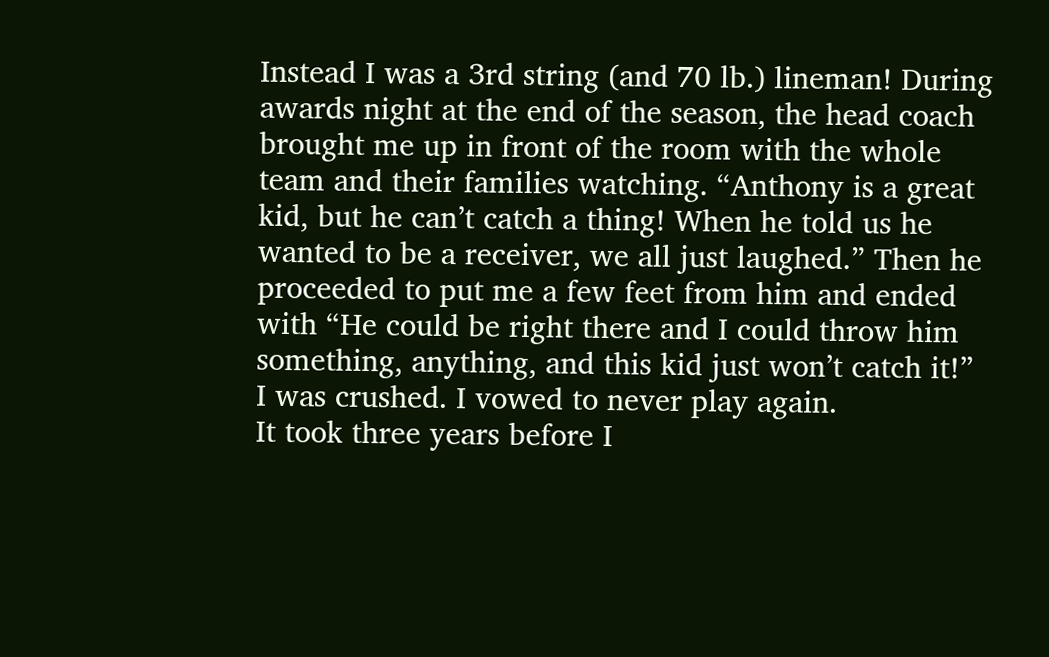Instead I was a 3rd string (and 70 lb.) lineman! During awards night at the end of the season, the head coach brought me up in front of the room with the whole team and their families watching. “Anthony is a great kid, but he can’t catch a thing! When he told us he wanted to be a receiver, we all just laughed.” Then he proceeded to put me a few feet from him and ended with “He could be right there and I could throw him something, anything, and this kid just won’t catch it!”
I was crushed. I vowed to never play again.
It took three years before I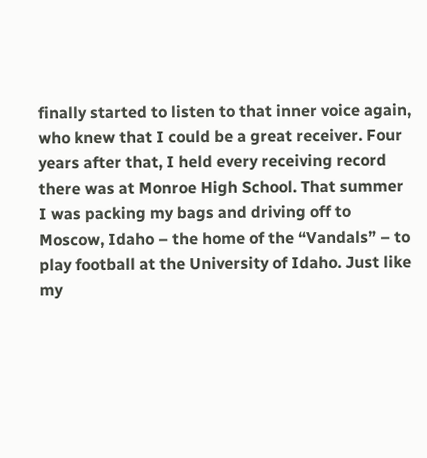finally started to listen to that inner voice again, who knew that I could be a great receiver. Four years after that, I held every receiving record there was at Monroe High School. That summer I was packing my bags and driving off to Moscow, Idaho – the home of the “Vandals” – to play football at the University of Idaho. Just like my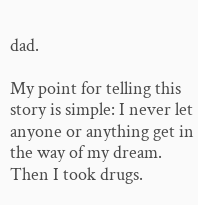dad.

My point for telling this story is simple: I never let anyone or anything get in the way of my dream. Then I took drugs.